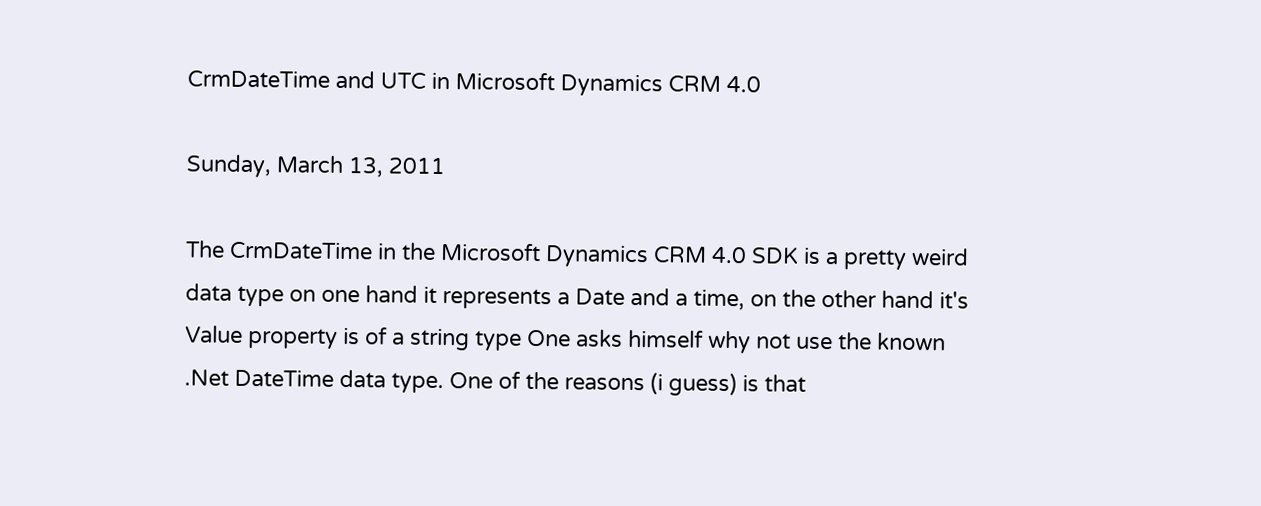CrmDateTime and UTC in Microsoft Dynamics CRM 4.0

Sunday, March 13, 2011

The CrmDateTime in the Microsoft Dynamics CRM 4.0 SDK is a pretty weird data type on one hand it represents a Date and a time, on the other hand it's Value property is of a string type One asks himself why not use the known .Net DateTime data type. One of the reasons (i guess) is that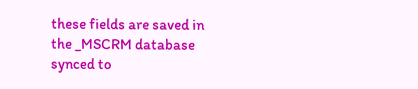these fields are saved in the _MSCRM database synced to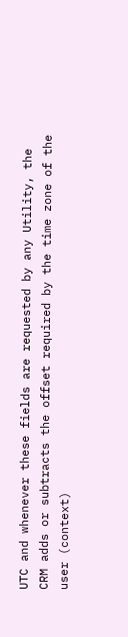UTC and whenever these fields are requested by any Utility, the CRM adds or subtracts the offset required by the time zone of the user (context)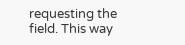requesting the field. This way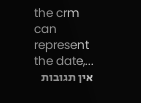the crm can represent the date,...
אין תגובות